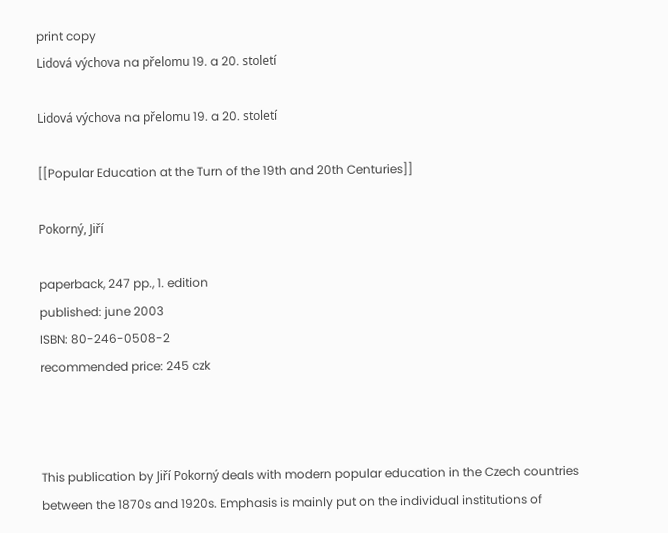print copy
Lidová výchova na přelomu 19. a 20. století

Lidová výchova na přelomu 19. a 20. století

[[Popular Education at the Turn of the 19th and 20th Centuries]]

Pokorný, Jiří

paperback, 247 pp., 1. edition
published: june 2003
ISBN: 80-246-0508-2
recommended price: 245 czk



This publication by Jiří Pokorný deals with modern popular education in the Czech countries between the 1870s and 1920s. Emphasis is mainly put on the individual institutions of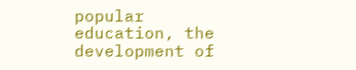popular education, the development of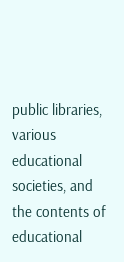public libraries, various educational societies, and the contents of educational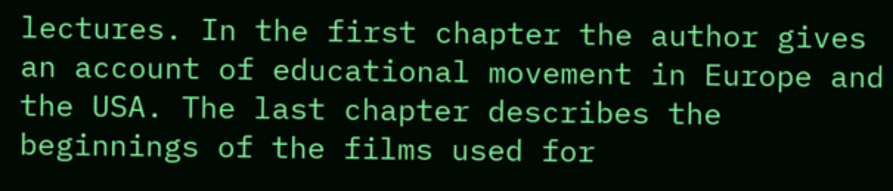lectures. In the first chapter the author gives an account of educational movement in Europe and the USA. The last chapter describes the beginnings of the films used for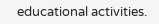educational activities.